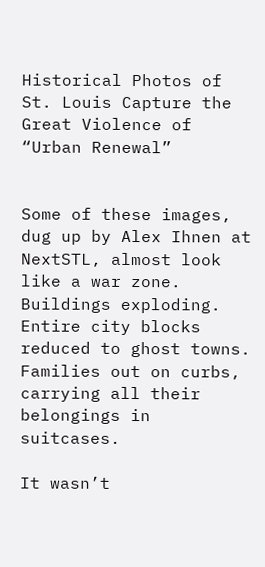Historical Photos of St. Louis Capture the Great Violence of “Urban Renewal”


Some of these images, dug up by Alex Ihnen at NextSTL, almost look like a war zone. Buildings exploding. Entire city blocks reduced to ghost towns. Families out on curbs, carrying all their belongings in suitcases.

It wasn’t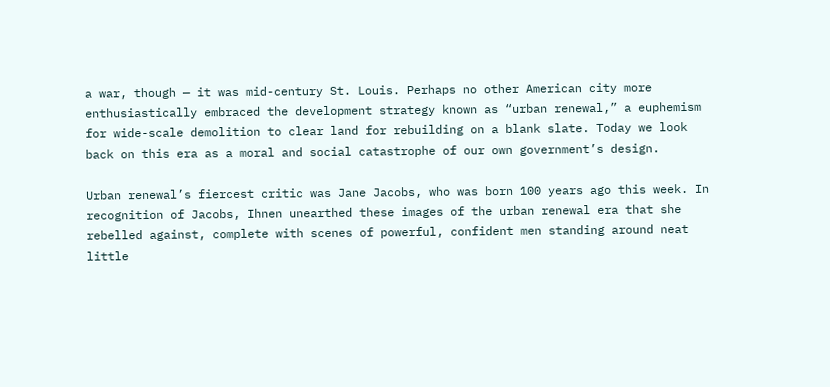a war, though — it was mid-century St. Louis. Perhaps no other American city more enthusiastically embraced the development strategy known as “urban renewal,” a euphemism for wide-scale demolition to clear land for rebuilding on a blank slate. Today we look back on this era as a moral and social catastrophe of our own government’s design.

Urban renewal’s fiercest critic was Jane Jacobs, who was born 100 years ago this week. In recognition of Jacobs, Ihnen unearthed these images of the urban renewal era that she rebelled against, complete with scenes of powerful, confident men standing around neat little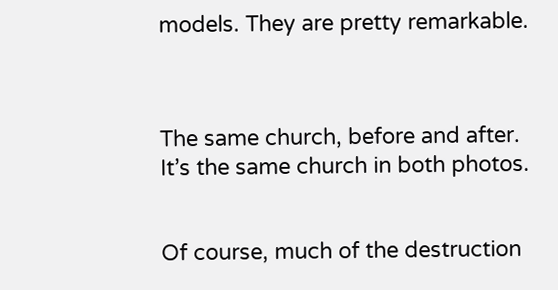models. They are pretty remarkable.



The same church, before and after.
It’s the same church in both photos.


Of course, much of the destruction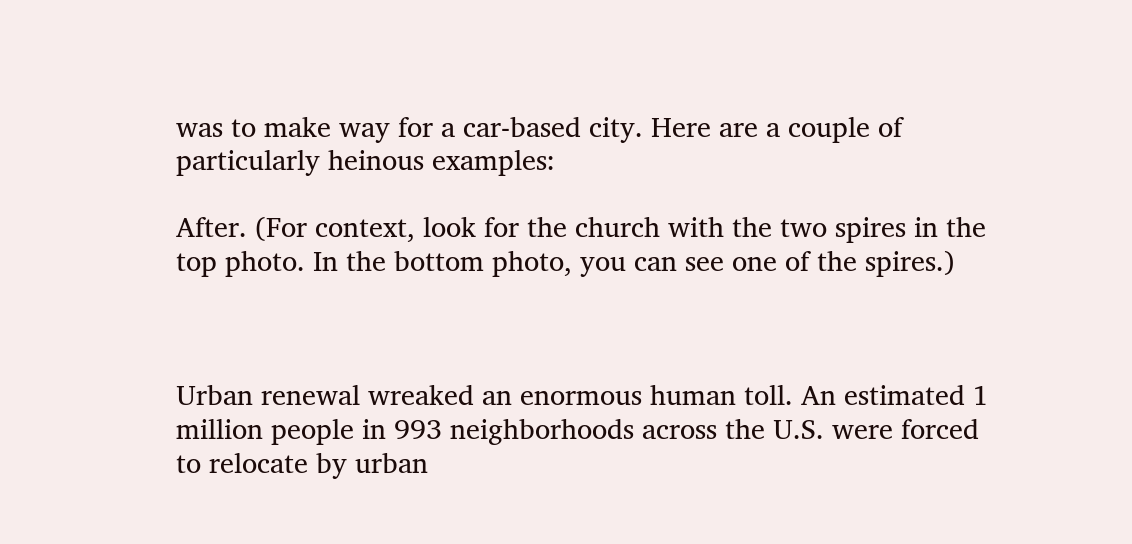was to make way for a car-based city. Here are a couple of particularly heinous examples:

After. (For context, look for the church with the two spires in the top photo. In the bottom photo, you can see one of the spires.)



Urban renewal wreaked an enormous human toll. An estimated 1 million people in 993 neighborhoods across the U.S. were forced to relocate by urban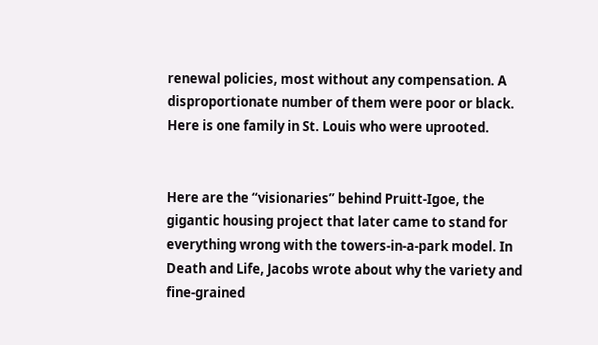renewal policies, most without any compensation. A disproportionate number of them were poor or black. Here is one family in St. Louis who were uprooted.


Here are the “visionaries” behind Pruitt-Igoe, the gigantic housing project that later came to stand for everything wrong with the towers-in-a-park model. In Death and Life, Jacobs wrote about why the variety and fine-grained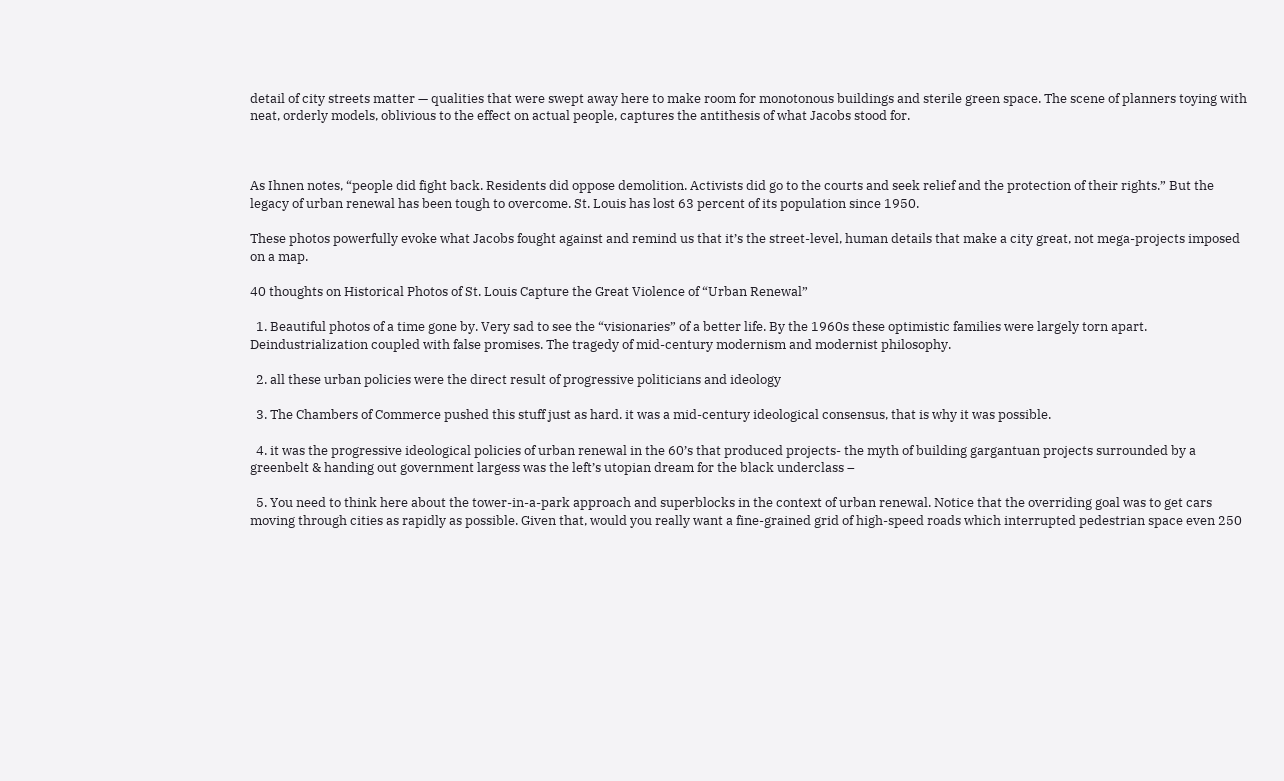detail of city streets matter — qualities that were swept away here to make room for monotonous buildings and sterile green space. The scene of planners toying with neat, orderly models, oblivious to the effect on actual people, captures the antithesis of what Jacobs stood for.



As Ihnen notes, “people did fight back. Residents did oppose demolition. Activists did go to the courts and seek relief and the protection of their rights.” But the legacy of urban renewal has been tough to overcome. St. Louis has lost 63 percent of its population since 1950.

These photos powerfully evoke what Jacobs fought against and remind us that it’s the street-level, human details that make a city great, not mega-projects imposed on a map.

40 thoughts on Historical Photos of St. Louis Capture the Great Violence of “Urban Renewal”

  1. Beautiful photos of a time gone by. Very sad to see the “visionaries” of a better life. By the 1960s these optimistic families were largely torn apart. Deindustrialization coupled with false promises. The tragedy of mid-century modernism and modernist philosophy.

  2. all these urban policies were the direct result of progressive politicians and ideology

  3. The Chambers of Commerce pushed this stuff just as hard. it was a mid-century ideological consensus, that is why it was possible.

  4. it was the progressive ideological policies of urban renewal in the 60’s that produced projects- the myth of building gargantuan projects surrounded by a greenbelt & handing out government largess was the left’s utopian dream for the black underclass –

  5. You need to think here about the tower-in-a-park approach and superblocks in the context of urban renewal. Notice that the overriding goal was to get cars moving through cities as rapidly as possible. Given that, would you really want a fine-grained grid of high-speed roads which interrupted pedestrian space even 250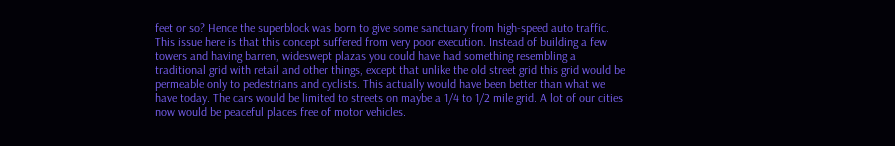feet or so? Hence the superblock was born to give some sanctuary from high-speed auto traffic. This issue here is that this concept suffered from very poor execution. Instead of building a few towers and having barren, wideswept plazas you could have had something resembling a traditional grid with retail and other things, except that unlike the old street grid this grid would be permeable only to pedestrians and cyclists. This actually would have been better than what we have today. The cars would be limited to streets on maybe a 1/4 to 1/2 mile grid. A lot of our cities now would be peaceful places free of motor vehicles.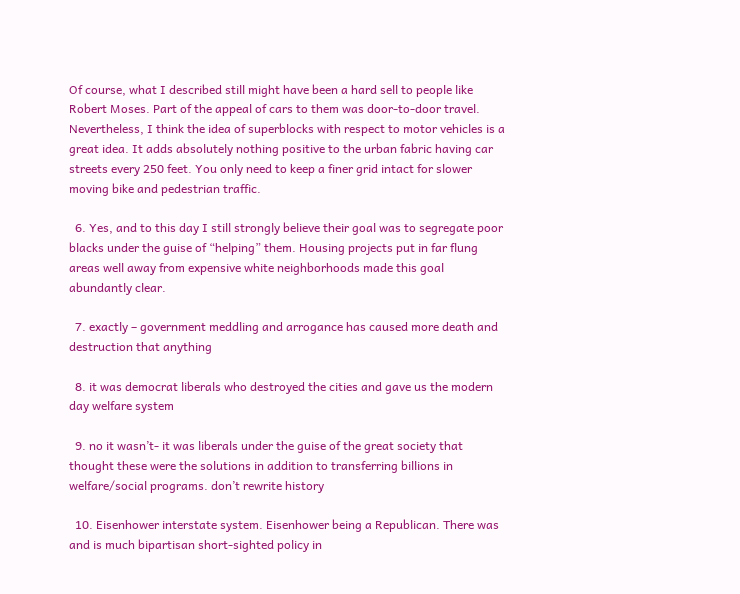Of course, what I described still might have been a hard sell to people like Robert Moses. Part of the appeal of cars to them was door-to-door travel. Nevertheless, I think the idea of superblocks with respect to motor vehicles is a great idea. It adds absolutely nothing positive to the urban fabric having car streets every 250 feet. You only need to keep a finer grid intact for slower moving bike and pedestrian traffic.

  6. Yes, and to this day I still strongly believe their goal was to segregate poor blacks under the guise of “helping” them. Housing projects put in far flung areas well away from expensive white neighborhoods made this goal abundantly clear.

  7. exactly – government meddling and arrogance has caused more death and destruction that anything

  8. it was democrat liberals who destroyed the cities and gave us the modern day welfare system

  9. no it wasn’t- it was liberals under the guise of the great society that thought these were the solutions in addition to transferring billions in welfare/social programs. don’t rewrite history

  10. Eisenhower interstate system. Eisenhower being a Republican. There was and is much bipartisan short-sighted policy in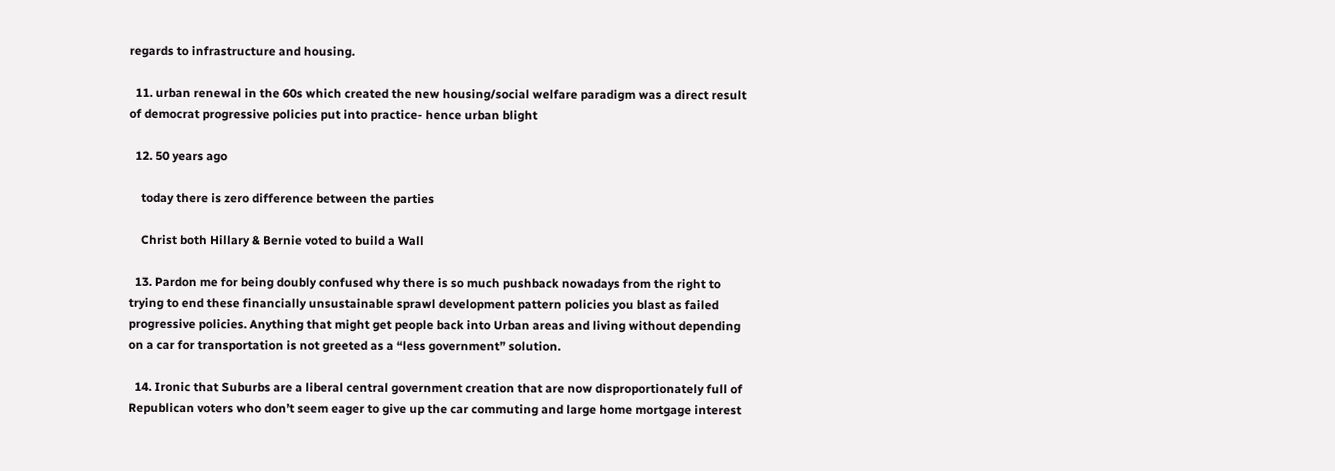regards to infrastructure and housing.

  11. urban renewal in the 60s which created the new housing/social welfare paradigm was a direct result of democrat progressive policies put into practice- hence urban blight

  12. 50 years ago

    today there is zero difference between the parties

    Christ both Hillary & Bernie voted to build a Wall

  13. Pardon me for being doubly confused why there is so much pushback nowadays from the right to trying to end these financially unsustainable sprawl development pattern policies you blast as failed progressive policies. Anything that might get people back into Urban areas and living without depending on a car for transportation is not greeted as a “less government” solution.

  14. Ironic that Suburbs are a liberal central government creation that are now disproportionately full of Republican voters who don’t seem eager to give up the car commuting and large home mortgage interest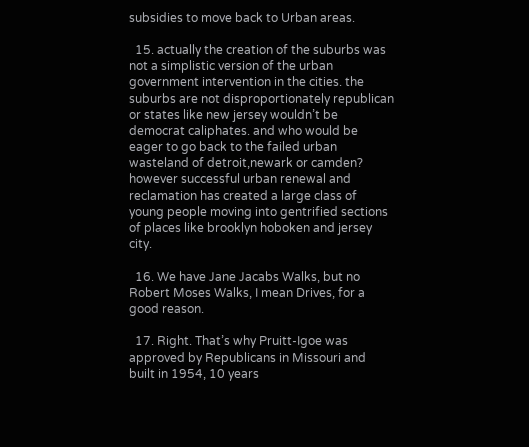subsidies to move back to Urban areas.

  15. actually the creation of the suburbs was not a simplistic version of the urban government intervention in the cities. the suburbs are not disproportionately republican or states like new jersey wouldn’t be democrat caliphates. and who would be eager to go back to the failed urban wasteland of detroit,newark or camden? however successful urban renewal and reclamation has created a large class of young people moving into gentrified sections of places like brooklyn hoboken and jersey city.

  16. We have Jane Jacabs Walks, but no Robert Moses Walks, I mean Drives, for a good reason.

  17. Right. That’s why Pruitt-Igoe was approved by Republicans in Missouri and built in 1954, 10 years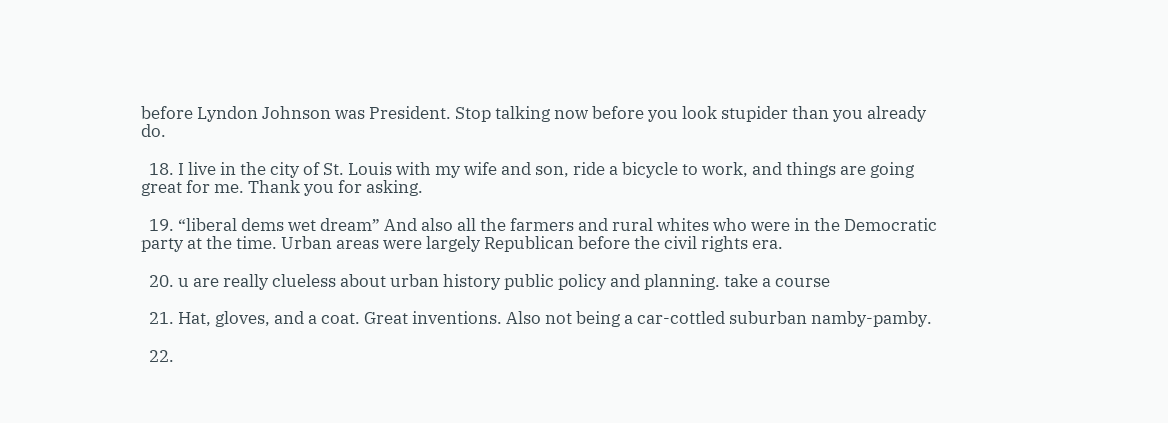before Lyndon Johnson was President. Stop talking now before you look stupider than you already do.

  18. I live in the city of St. Louis with my wife and son, ride a bicycle to work, and things are going great for me. Thank you for asking.

  19. “liberal dems wet dream” And also all the farmers and rural whites who were in the Democratic party at the time. Urban areas were largely Republican before the civil rights era.

  20. u are really clueless about urban history public policy and planning. take a course

  21. Hat, gloves, and a coat. Great inventions. Also not being a car-cottled suburban namby-pamby.

  22.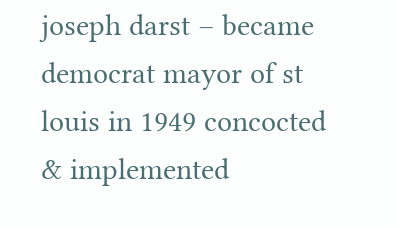joseph darst – became democrat mayor of st louis in 1949 concocted & implemented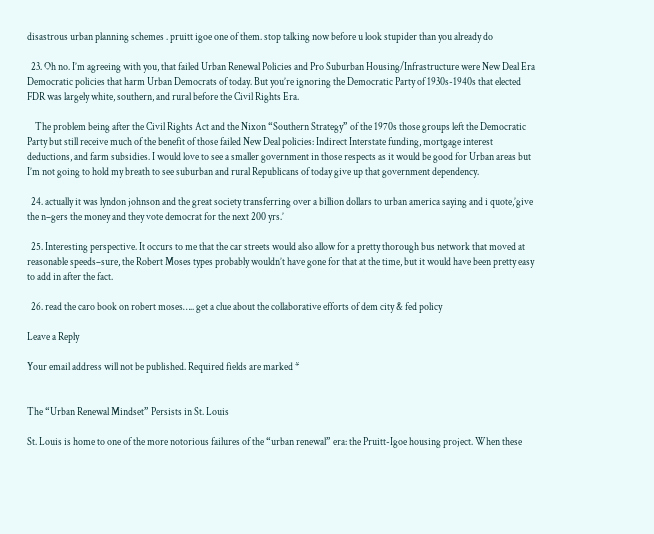disastrous urban planning schemes . pruitt igoe one of them. stop talking now before u look stupider than you already do

  23. Oh no. I’m agreeing with you, that failed Urban Renewal Policies and Pro Suburban Housing/Infrastructure were New Deal Era Democratic policies that harm Urban Democrats of today. But you’re ignoring the Democratic Party of 1930s-1940s that elected FDR was largely white, southern, and rural before the Civil Rights Era.

    The problem being after the Civil Rights Act and the Nixon “Southern Strategy” of the 1970s those groups left the Democratic Party but still receive much of the benefit of those failed New Deal policies: Indirect Interstate funding, mortgage interest deductions, and farm subsidies. I would love to see a smaller government in those respects as it would be good for Urban areas but I’m not going to hold my breath to see suburban and rural Republicans of today give up that government dependency.

  24. actually it was lyndon johnson and the great society transferring over a billion dollars to urban america saying and i quote,’give the n–gers the money and they vote democrat for the next 200 yrs.’

  25. Interesting perspective. It occurs to me that the car streets would also allow for a pretty thorough bus network that moved at reasonable speeds–sure, the Robert Moses types probably wouldn’t have gone for that at the time, but it would have been pretty easy to add in after the fact.

  26. read the caro book on robert moses….. get a clue about the collaborative efforts of dem city & fed policy

Leave a Reply

Your email address will not be published. Required fields are marked *


The “Urban Renewal Mindset” Persists in St. Louis

St. Louis is home to one of the more notorious failures of the “urban renewal” era: the Pruitt-Igoe housing project. When these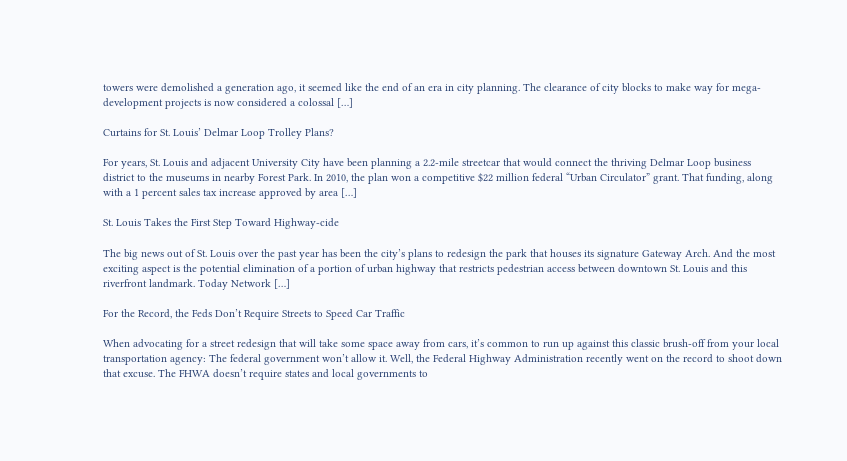towers were demolished a generation ago, it seemed like the end of an era in city planning. The clearance of city blocks to make way for mega-development projects is now considered a colossal […]

Curtains for St. Louis’ Delmar Loop Trolley Plans?

For years, St. Louis and adjacent University City have been planning a 2.2-mile streetcar that would connect the thriving Delmar Loop business district to the museums in nearby Forest Park. In 2010, the plan won a competitive $22 million federal “Urban Circulator” grant. That funding, along with a 1 percent sales tax increase approved by area […]

St. Louis Takes the First Step Toward Highway-cide

The big news out of St. Louis over the past year has been the city’s plans to redesign the park that houses its signature Gateway Arch. And the most exciting aspect is the potential elimination of a portion of urban highway that restricts pedestrian access between downtown St. Louis and this riverfront landmark. Today Network […]

For the Record, the Feds Don’t Require Streets to Speed Car Traffic

When advocating for a street redesign that will take some space away from cars, it’s common to run up against this classic brush-off from your local transportation agency: The federal government won’t allow it. Well, the Federal Highway Administration recently went on the record to shoot down that excuse. The FHWA doesn’t require states and local governments to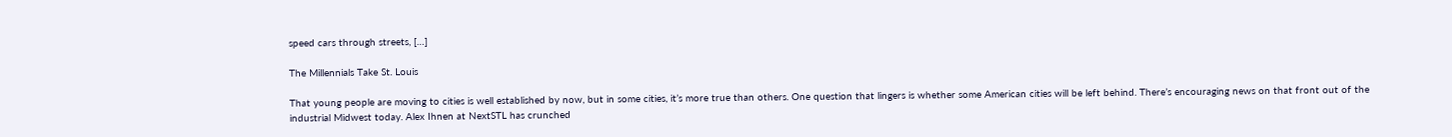speed cars through streets, […]

The Millennials Take St. Louis

That young people are moving to cities is well established by now, but in some cities, it’s more true than others. One question that lingers is whether some American cities will be left behind. There’s encouraging news on that front out of the industrial Midwest today. Alex Ihnen at NextSTL has crunched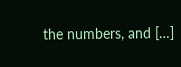the numbers, and […]